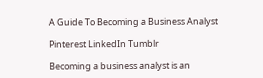A Guide To Becoming a Business Analyst

Pinterest LinkedIn Tumblr

Becoming a business analyst is an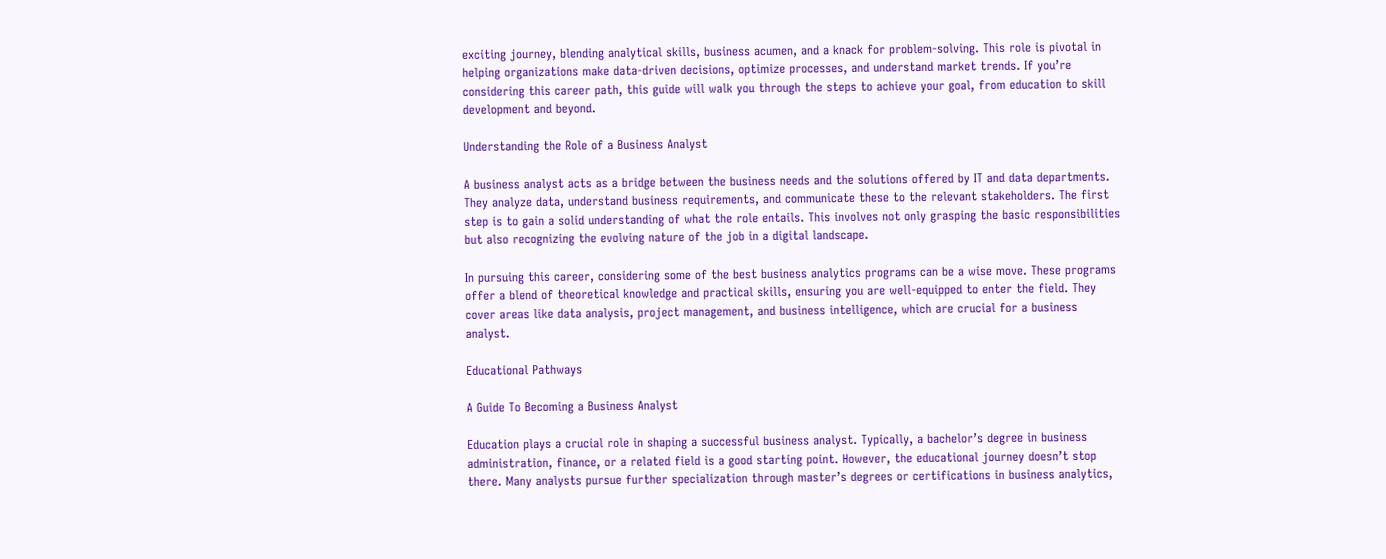exciting journey, blending analytical skills, business acumen, and a knack for problem-solving. This role is pivotal in helping organizations make data-driven decisions, optimize processes, and understand market trends. If you’re considering this career path, this guide will walk you through the steps to achieve your goal, from education to skill development and beyond.

Understanding the Role of a Business Analyst

A business analyst acts as a bridge between the business needs and the solutions offered by IT and data departments. They analyze data, understand business requirements, and communicate these to the relevant stakeholders. The first step is to gain a solid understanding of what the role entails. This involves not only grasping the basic responsibilities but also recognizing the evolving nature of the job in a digital landscape.

In pursuing this career, considering some of the best business analytics programs can be a wise move. These programs offer a blend of theoretical knowledge and practical skills, ensuring you are well-equipped to enter the field. They cover areas like data analysis, project management, and business intelligence, which are crucial for a business analyst.

Educational Pathways

A Guide To Becoming a Business Analyst

Education plays a crucial role in shaping a successful business analyst. Typically, a bachelor’s degree in business administration, finance, or a related field is a good starting point. However, the educational journey doesn’t stop there. Many analysts pursue further specialization through master’s degrees or certifications in business analytics,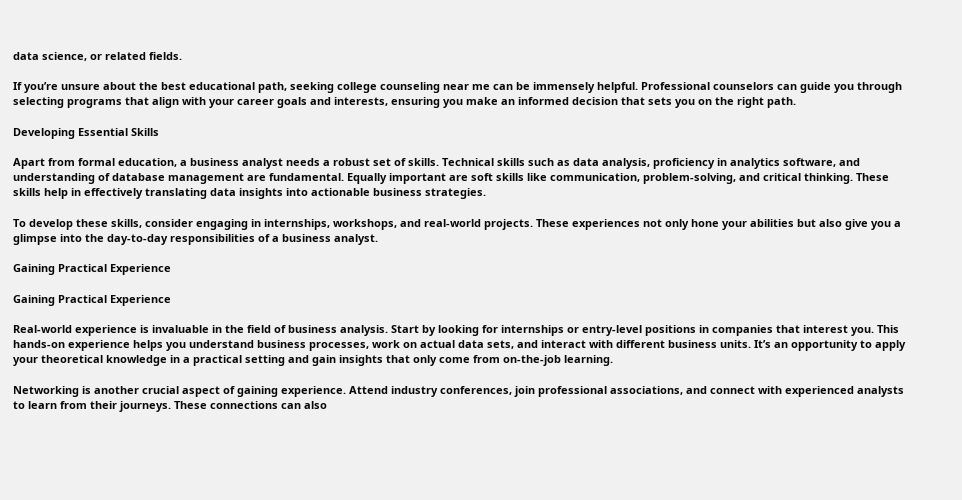data science, or related fields.

If you’re unsure about the best educational path, seeking college counseling near me can be immensely helpful. Professional counselors can guide you through selecting programs that align with your career goals and interests, ensuring you make an informed decision that sets you on the right path.

Developing Essential Skills

Apart from formal education, a business analyst needs a robust set of skills. Technical skills such as data analysis, proficiency in analytics software, and understanding of database management are fundamental. Equally important are soft skills like communication, problem-solving, and critical thinking. These skills help in effectively translating data insights into actionable business strategies.

To develop these skills, consider engaging in internships, workshops, and real-world projects. These experiences not only hone your abilities but also give you a glimpse into the day-to-day responsibilities of a business analyst.

Gaining Practical Experience

Gaining Practical Experience

Real-world experience is invaluable in the field of business analysis. Start by looking for internships or entry-level positions in companies that interest you. This hands-on experience helps you understand business processes, work on actual data sets, and interact with different business units. It’s an opportunity to apply your theoretical knowledge in a practical setting and gain insights that only come from on-the-job learning.

Networking is another crucial aspect of gaining experience. Attend industry conferences, join professional associations, and connect with experienced analysts to learn from their journeys. These connections can also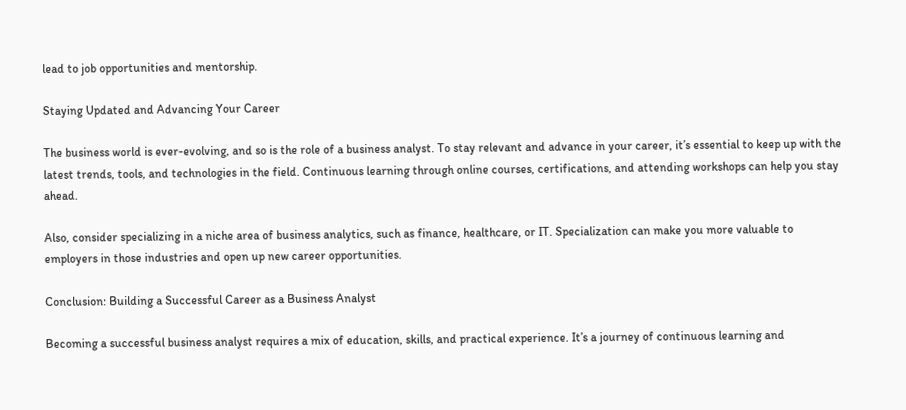lead to job opportunities and mentorship.

Staying Updated and Advancing Your Career

The business world is ever-evolving, and so is the role of a business analyst. To stay relevant and advance in your career, it’s essential to keep up with the latest trends, tools, and technologies in the field. Continuous learning through online courses, certifications, and attending workshops can help you stay ahead.

Also, consider specializing in a niche area of business analytics, such as finance, healthcare, or IT. Specialization can make you more valuable to employers in those industries and open up new career opportunities.

Conclusion: Building a Successful Career as a Business Analyst

Becoming a successful business analyst requires a mix of education, skills, and practical experience. It’s a journey of continuous learning and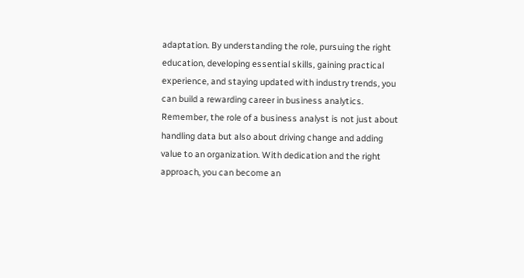adaptation. By understanding the role, pursuing the right education, developing essential skills, gaining practical experience, and staying updated with industry trends, you can build a rewarding career in business analytics. Remember, the role of a business analyst is not just about handling data but also about driving change and adding value to an organization. With dedication and the right approach, you can become an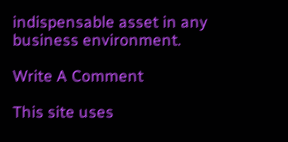indispensable asset in any business environment.

Write A Comment

This site uses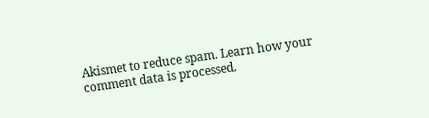Akismet to reduce spam. Learn how your comment data is processed.